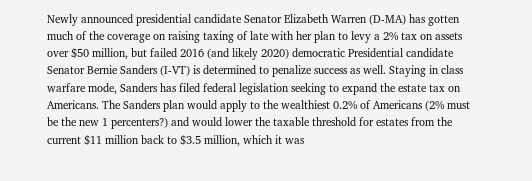Newly announced presidential candidate Senator Elizabeth Warren (D-MA) has gotten much of the coverage on raising taxing of late with her plan to levy a 2% tax on assets over $50 million, but failed 2016 (and likely 2020) democratic Presidential candidate Senator Bernie Sanders (I-VT) is determined to penalize success as well. Staying in class warfare mode, Sanders has filed federal legislation seeking to expand the estate tax on Americans. The Sanders plan would apply to the wealthiest 0.2% of Americans (2% must be the new 1 percenters?) and would lower the taxable threshold for estates from the current $11 million back to $3.5 million, which it was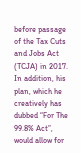before passage of the Tax Cuts and Jobs Act (TCJA) in 2017. In addition, his plan, which he creatively has dubbed “For The 99.8% Act”, would allow for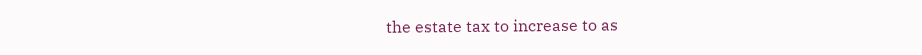the estate tax to increase to as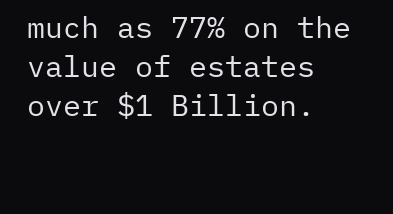much as 77% on the value of estates over $1 Billion.